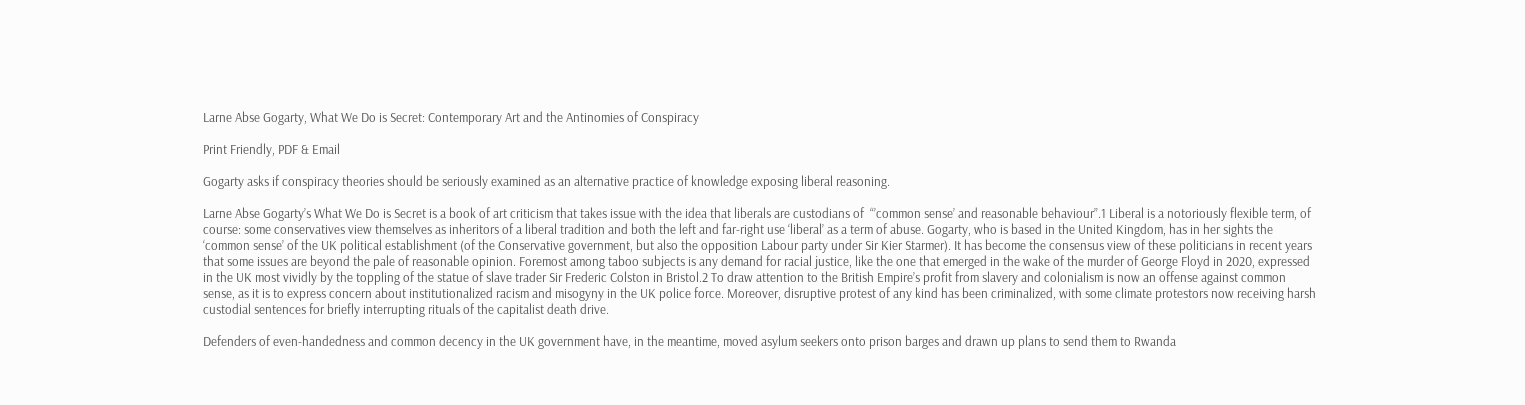Larne Abse Gogarty, What We Do is Secret: Contemporary Art and the Antinomies of Conspiracy

Print Friendly, PDF & Email

Gogarty asks if conspiracy theories should be seriously examined as an alternative practice of knowledge exposing liberal reasoning.

Larne Abse Gogarty’s What We Do is Secret is a book of art criticism that takes issue with the idea that liberals are custodians of  “’common sense’ and reasonable behaviour”.1 Liberal is a notoriously flexible term, of course: some conservatives view themselves as inheritors of a liberal tradition and both the left and far-right use ‘liberal’ as a term of abuse. Gogarty, who is based in the United Kingdom, has in her sights the ‘common sense’ of the UK political establishment (of the Conservative government, but also the opposition Labour party under Sir Kier Starmer). It has become the consensus view of these politicians in recent years that some issues are beyond the pale of reasonable opinion. Foremost among taboo subjects is any demand for racial justice, like the one that emerged in the wake of the murder of George Floyd in 2020, expressed in the UK most vividly by the toppling of the statue of slave trader Sir Frederic Colston in Bristol.2 To draw attention to the British Empire’s profit from slavery and colonialism is now an offense against common sense, as it is to express concern about institutionalized racism and misogyny in the UK police force. Moreover, disruptive protest of any kind has been criminalized, with some climate protestors now receiving harsh custodial sentences for briefly interrupting rituals of the capitalist death drive.

Defenders of even-handedness and common decency in the UK government have, in the meantime, moved asylum seekers onto prison barges and drawn up plans to send them to Rwanda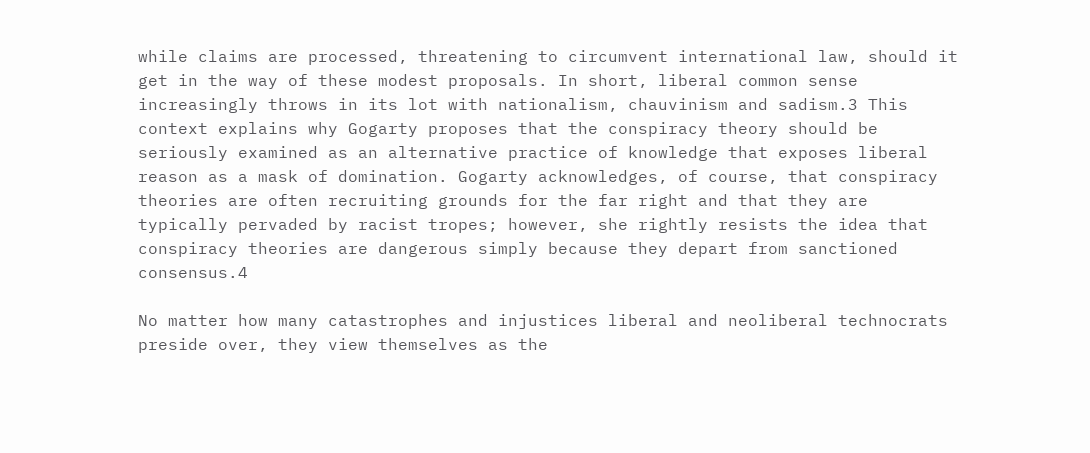while claims are processed, threatening to circumvent international law, should it get in the way of these modest proposals. In short, liberal common sense increasingly throws in its lot with nationalism, chauvinism and sadism.3 This context explains why Gogarty proposes that the conspiracy theory should be seriously examined as an alternative practice of knowledge that exposes liberal reason as a mask of domination. Gogarty acknowledges, of course, that conspiracy theories are often recruiting grounds for the far right and that they are typically pervaded by racist tropes; however, she rightly resists the idea that conspiracy theories are dangerous simply because they depart from sanctioned consensus.4

No matter how many catastrophes and injustices liberal and neoliberal technocrats preside over, they view themselves as the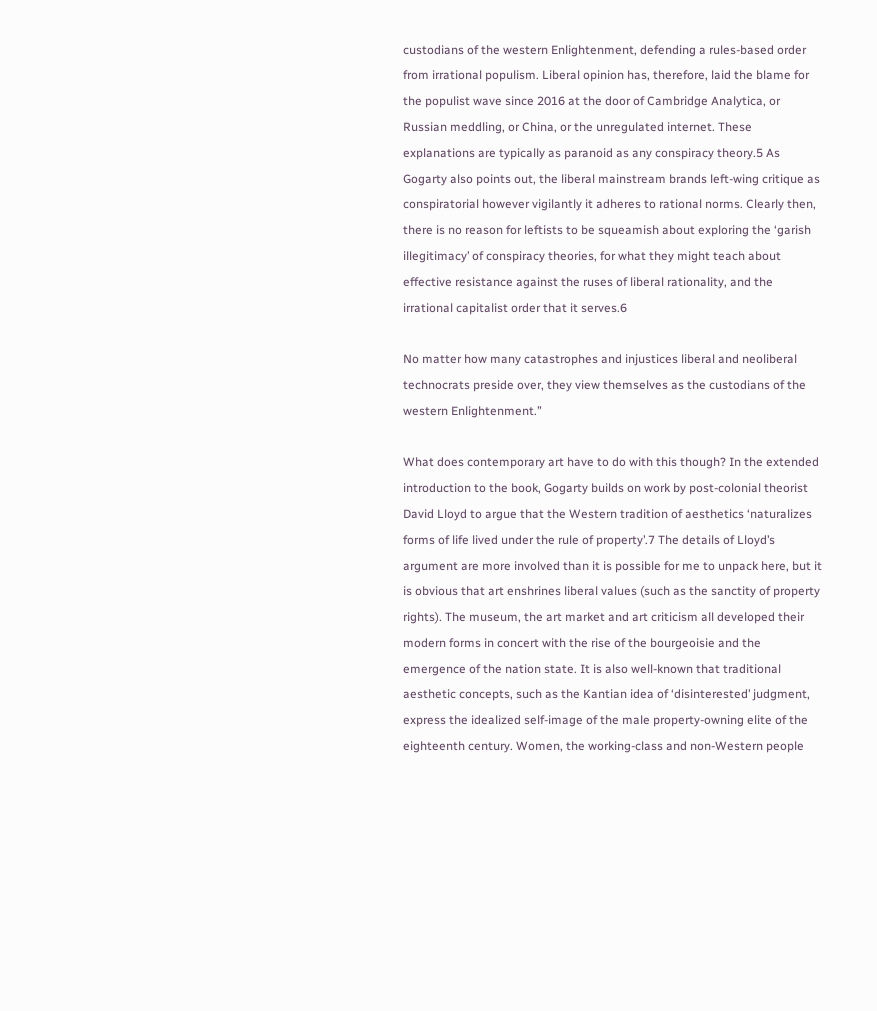custodians of the western Enlightenment, defending a rules-based order from irrational populism. Liberal opinion has, therefore, laid the blame for the populist wave since 2016 at the door of Cambridge Analytica, or Russian meddling, or China, or the unregulated internet. These explanations are typically as paranoid as any conspiracy theory.5 As Gogarty also points out, the liberal mainstream brands left-wing critique as conspiratorial however vigilantly it adheres to rational norms. Clearly then, there is no reason for leftists to be squeamish about exploring the ‘garish illegitimacy’ of conspiracy theories, for what they might teach about effective resistance against the ruses of liberal rationality, and the irrational capitalist order that it serves.6

No matter how many catastrophes and injustices liberal and neoliberal technocrats preside over, they view themselves as the custodians of the western Enlightenment.”

What does contemporary art have to do with this though? In the extended introduction to the book, Gogarty builds on work by post-colonial theorist David Lloyd to argue that the Western tradition of aesthetics ‘naturalizes forms of life lived under the rule of property’.7 The details of Lloyd’s argument are more involved than it is possible for me to unpack here, but it is obvious that art enshrines liberal values (such as the sanctity of property rights). The museum, the art market and art criticism all developed their modern forms in concert with the rise of the bourgeoisie and the emergence of the nation state. It is also well-known that traditional aesthetic concepts, such as the Kantian idea of ‘disinterested’ judgment, express the idealized self-image of the male property-owning elite of the eighteenth century. Women, the working-class and non-Western people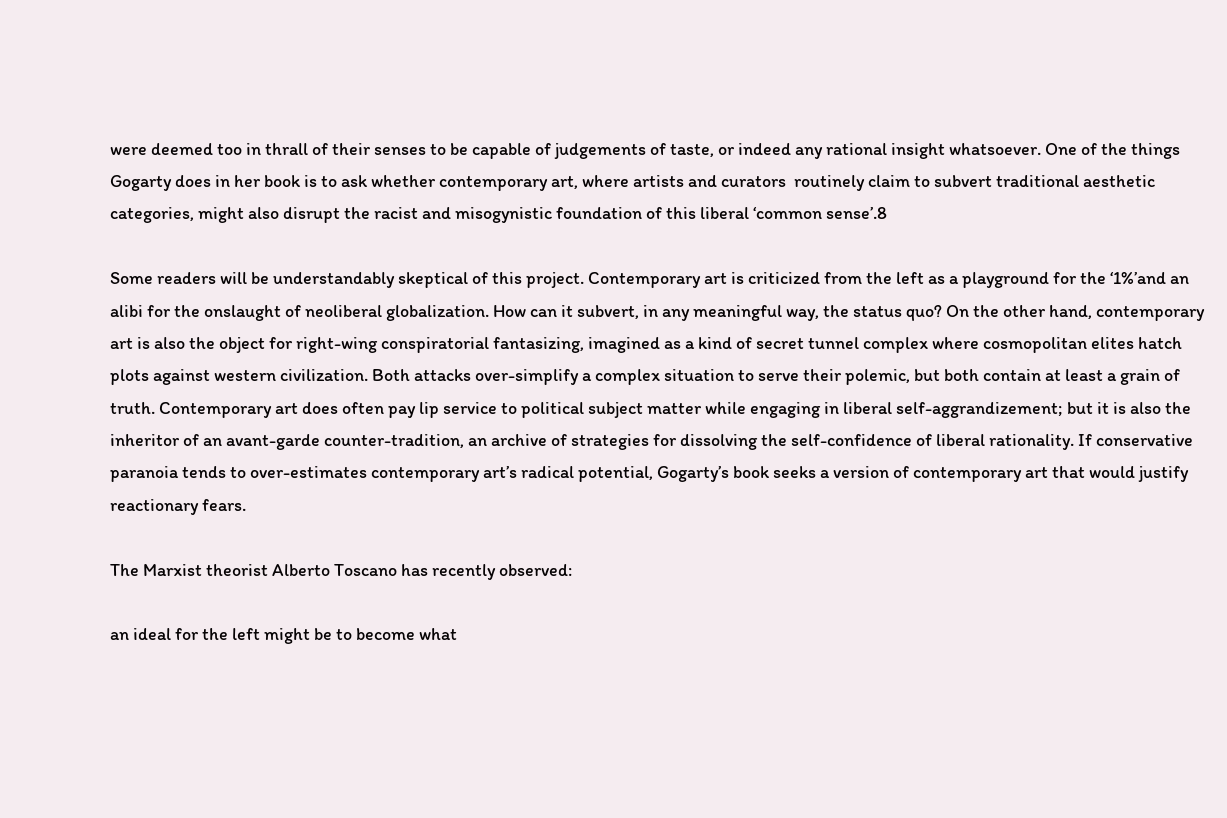were deemed too in thrall of their senses to be capable of judgements of taste, or indeed any rational insight whatsoever. One of the things Gogarty does in her book is to ask whether contemporary art, where artists and curators  routinely claim to subvert traditional aesthetic categories, might also disrupt the racist and misogynistic foundation of this liberal ‘common sense’.8

Some readers will be understandably skeptical of this project. Contemporary art is criticized from the left as a playground for the ‘1%’and an alibi for the onslaught of neoliberal globalization. How can it subvert, in any meaningful way, the status quo? On the other hand, contemporary art is also the object for right-wing conspiratorial fantasizing, imagined as a kind of secret tunnel complex where cosmopolitan elites hatch plots against western civilization. Both attacks over-simplify a complex situation to serve their polemic, but both contain at least a grain of truth. Contemporary art does often pay lip service to political subject matter while engaging in liberal self-aggrandizement; but it is also the inheritor of an avant-garde counter-tradition, an archive of strategies for dissolving the self-confidence of liberal rationality. If conservative paranoia tends to over-estimates contemporary art’s radical potential, Gogarty’s book seeks a version of contemporary art that would justify reactionary fears.

The Marxist theorist Alberto Toscano has recently observed:

an ideal for the left might be to become what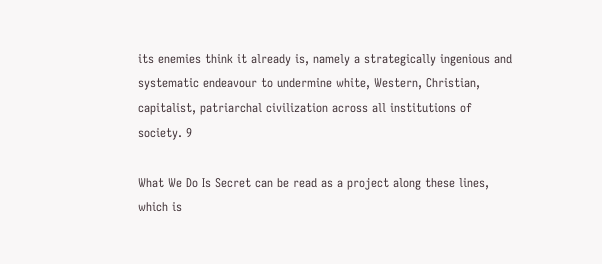its enemies think it already is, namely a strategically ingenious and systematic endeavour to undermine white, Western, Christian, capitalist, patriarchal civilization across all institutions of society. 9

What We Do Is Secret can be read as a project along these lines, which is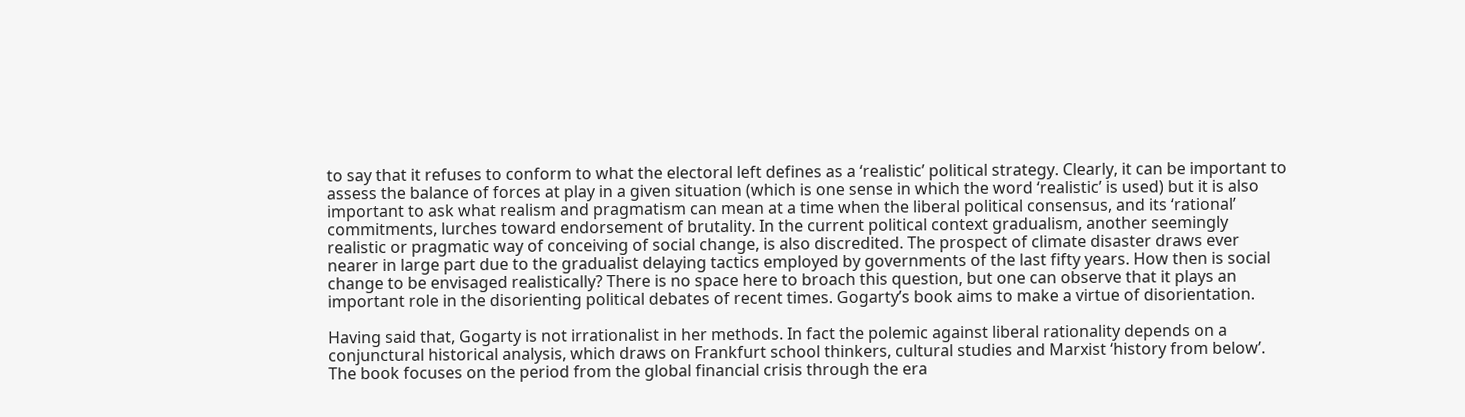to say that it refuses to conform to what the electoral left defines as a ‘realistic’ political strategy. Clearly, it can be important to assess the balance of forces at play in a given situation (which is one sense in which the word ‘realistic’ is used) but it is also important to ask what realism and pragmatism can mean at a time when the liberal political consensus, and its ‘rational’ commitments, lurches toward endorsement of brutality. In the current political context gradualism, another seemingly realistic or pragmatic way of conceiving of social change, is also discredited. The prospect of climate disaster draws ever nearer in large part due to the gradualist delaying tactics employed by governments of the last fifty years. How then is social change to be envisaged realistically? There is no space here to broach this question, but one can observe that it plays an important role in the disorienting political debates of recent times. Gogarty’s book aims to make a virtue of disorientation.

Having said that, Gogarty is not irrationalist in her methods. In fact the polemic against liberal rationality depends on a conjunctural historical analysis, which draws on Frankfurt school thinkers, cultural studies and Marxist ‘history from below’. The book focuses on the period from the global financial crisis through the era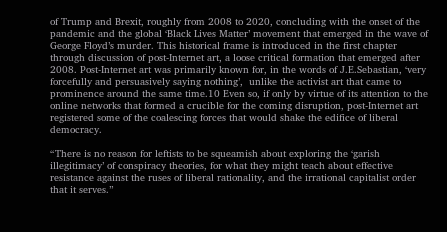of Trump and Brexit, roughly from 2008 to 2020, concluding with the onset of the pandemic and the global ‘Black Lives Matter’ movement that emerged in the wave of George Floyd’s murder. This historical frame is introduced in the first chapter through discussion of post-Internet art, a loose critical formation that emerged after 2008. Post-Internet art was primarily known for, in the words of J.E.Sebastian, ‘very forcefully and persuasively saying nothing’,  unlike the activist art that came to prominence around the same time.10 Even so, if only by virtue of its attention to the online networks that formed a crucible for the coming disruption, post-Internet art registered some of the coalescing forces that would shake the edifice of liberal democracy.

“There is no reason for leftists to be squeamish about exploring the ‘garish illegitimacy’ of conspiracy theories, for what they might teach about effective resistance against the ruses of liberal rationality, and the irrational capitalist order that it serves.”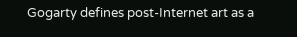Gogarty defines post-Internet art as a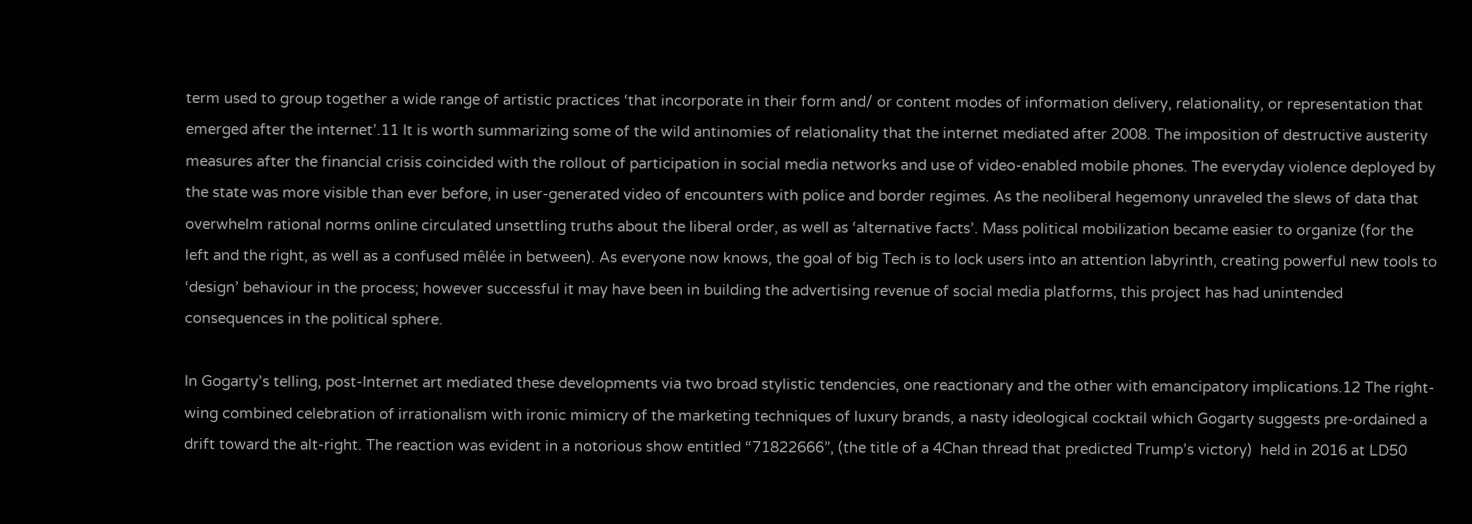term used to group together a wide range of artistic practices ‘that incorporate in their form and/ or content modes of information delivery, relationality, or representation that emerged after the internet’.11 It is worth summarizing some of the wild antinomies of relationality that the internet mediated after 2008. The imposition of destructive austerity measures after the financial crisis coincided with the rollout of participation in social media networks and use of video-enabled mobile phones. The everyday violence deployed by the state was more visible than ever before, in user-generated video of encounters with police and border regimes. As the neoliberal hegemony unraveled the slews of data that overwhelm rational norms online circulated unsettling truths about the liberal order, as well as ‘alternative facts’. Mass political mobilization became easier to organize (for the left and the right, as well as a confused mêlée in between). As everyone now knows, the goal of big Tech is to lock users into an attention labyrinth, creating powerful new tools to ‘design’ behaviour in the process; however successful it may have been in building the advertising revenue of social media platforms, this project has had unintended consequences in the political sphere.

In Gogarty’s telling, post-Internet art mediated these developments via two broad stylistic tendencies, one reactionary and the other with emancipatory implications.12 The right-wing combined celebration of irrationalism with ironic mimicry of the marketing techniques of luxury brands, a nasty ideological cocktail which Gogarty suggests pre-ordained a drift toward the alt-right. The reaction was evident in a notorious show entitled “71822666”, (the title of a 4Chan thread that predicted Trump’s victory)  held in 2016 at LD50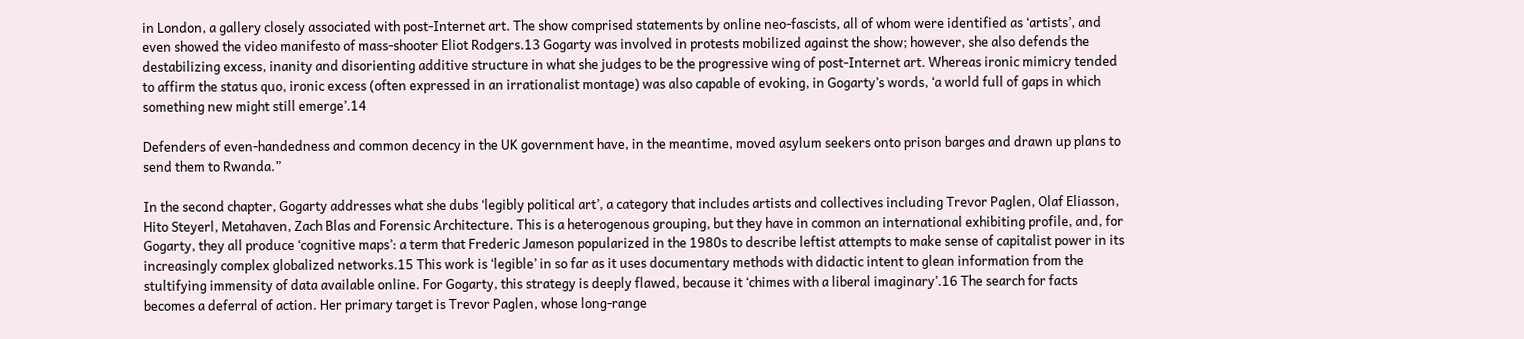in London, a gallery closely associated with post-Internet art. The show comprised statements by online neo-fascists, all of whom were identified as ‘artists’, and even showed the video manifesto of mass-shooter Eliot Rodgers.13 Gogarty was involved in protests mobilized against the show; however, she also defends the destabilizing excess, inanity and disorienting additive structure in what she judges to be the progressive wing of post-Internet art. Whereas ironic mimicry tended to affirm the status quo, ironic excess (often expressed in an irrationalist montage) was also capable of evoking, in Gogarty’s words, ‘a world full of gaps in which something new might still emerge’.14

Defenders of even-handedness and common decency in the UK government have, in the meantime, moved asylum seekers onto prison barges and drawn up plans to send them to Rwanda.”

In the second chapter, Gogarty addresses what she dubs ‘legibly political art’, a category that includes artists and collectives including Trevor Paglen, Olaf Eliasson, Hito Steyerl, Metahaven, Zach Blas and Forensic Architecture. This is a heterogenous grouping, but they have in common an international exhibiting profile, and, for Gogarty, they all produce ‘cognitive maps’: a term that Frederic Jameson popularized in the 1980s to describe leftist attempts to make sense of capitalist power in its increasingly complex globalized networks.15 This work is ‘legible’ in so far as it uses documentary methods with didactic intent to glean information from the stultifying immensity of data available online. For Gogarty, this strategy is deeply flawed, because it ‘chimes with a liberal imaginary’.16 The search for facts becomes a deferral of action. Her primary target is Trevor Paglen, whose long-range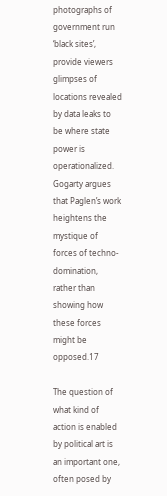photographs of government run ‘black sites’, provide viewers glimpses of locations revealed by data leaks to be where state power is operationalized. Gogarty argues that Paglen’s work heightens the mystique of forces of techno-domination, rather than showing how these forces might be opposed.17

The question of what kind of action is enabled by political art is an important one, often posed by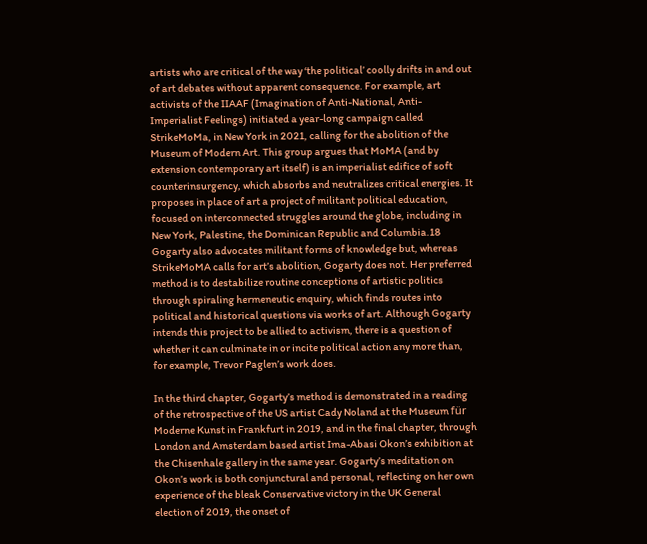artists who are critical of the way ‘the political’ coolly drifts in and out of art debates without apparent consequence. For example, art activists of the IIAAF (Imagination of Anti-National, Anti-Imperialist Feelings) initiated a year-long campaign called StrikeMoMa, in New York in 2021, calling for the abolition of the Museum of Modern Art. This group argues that MoMA (and by extension contemporary art itself) is an imperialist edifice of soft counterinsurgency, which absorbs and neutralizes critical energies. It proposes in place of art a project of militant political education, focused on interconnected struggles around the globe, including in New York, Palestine, the Dominican Republic and Columbia.18 Gogarty also advocates militant forms of knowledge but, whereas StrikeMoMA calls for art’s abolition, Gogarty does not. Her preferred method is to destabilize routine conceptions of artistic politics through spiraling hermeneutic enquiry, which finds routes into political and historical questions via works of art. Although Gogarty intends this project to be allied to activism, there is a question of whether it can culminate in or incite political action any more than, for example, Trevor Paglen’s work does.

In the third chapter, Gogarty’s method is demonstrated in a reading of the retrospective of the US artist Cady Noland at the Museum für Moderne Kunst in Frankfurt in 2019, and in the final chapter, through London and Amsterdam based artist Ima-Abasi Okon’s exhibition at the Chisenhale gallery in the same year. Gogarty’s meditation on Okon’s work is both conjunctural and personal, reflecting on her own experience of the bleak Conservative victory in the UK General election of 2019, the onset of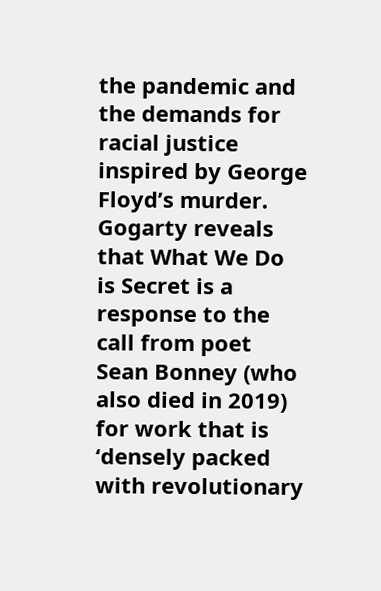the pandemic and the demands for racial justice inspired by George Floyd’s murder. Gogarty reveals that What We Do is Secret is a response to the call from poet Sean Bonney (who also died in 2019) for work that is ‘densely packed with revolutionary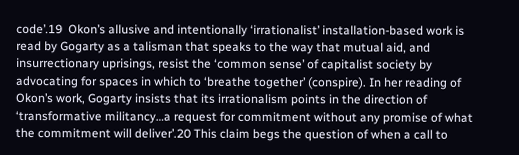code’.19  Okon’s allusive and intentionally ‘irrationalist’ installation-based work is read by Gogarty as a talisman that speaks to the way that mutual aid, and insurrectionary uprisings, resist the ‘common sense’ of capitalist society by advocating for spaces in which to ‘breathe together’ (conspire). In her reading of Okon’s work, Gogarty insists that its irrationalism points in the direction of ‘transformative militancy…a request for commitment without any promise of what the commitment will deliver’.20 This claim begs the question of when a call to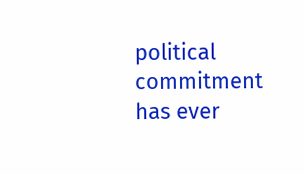political commitment has ever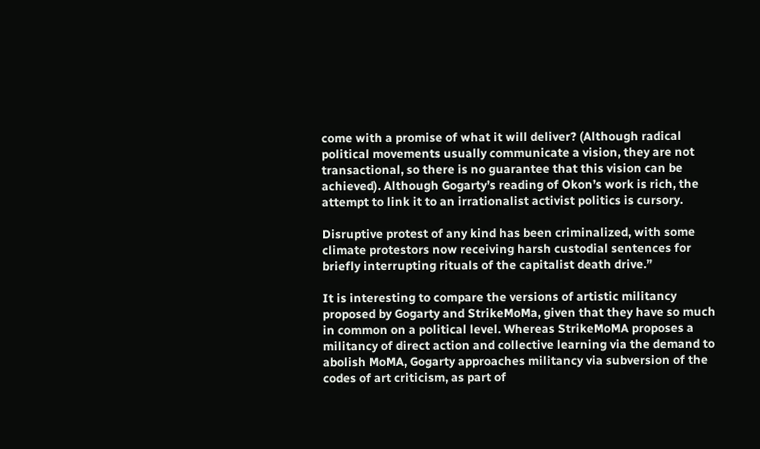come with a promise of what it will deliver? (Although radical political movements usually communicate a vision, they are not transactional, so there is no guarantee that this vision can be achieved). Although Gogarty’s reading of Okon’s work is rich, the attempt to link it to an irrationalist activist politics is cursory.

Disruptive protest of any kind has been criminalized, with some climate protestors now receiving harsh custodial sentences for briefly interrupting rituals of the capitalist death drive.”

It is interesting to compare the versions of artistic militancy proposed by Gogarty and StrikeMoMa, given that they have so much in common on a political level. Whereas StrikeMoMA proposes a militancy of direct action and collective learning via the demand to abolish MoMA, Gogarty approaches militancy via subversion of the codes of art criticism, as part of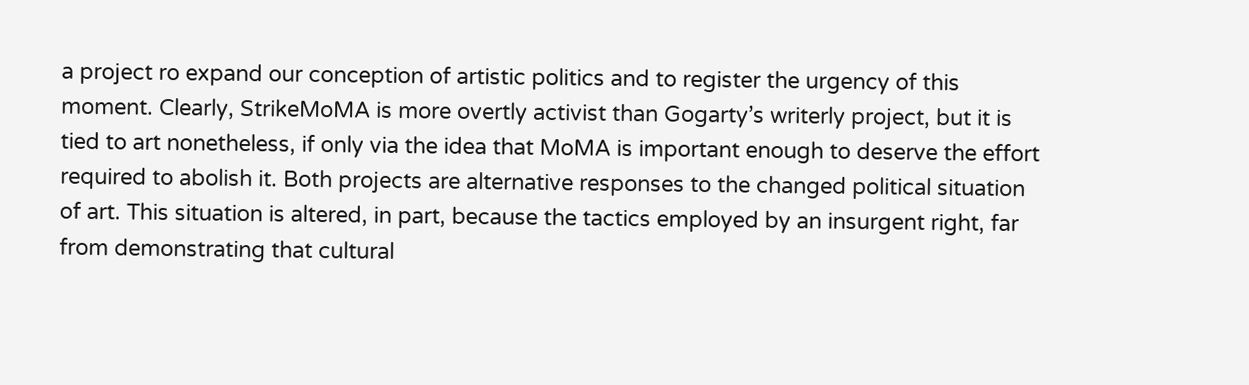a project ro expand our conception of artistic politics and to register the urgency of this moment. Clearly, StrikeMoMA is more overtly activist than Gogarty’s writerly project, but it is tied to art nonetheless, if only via the idea that MoMA is important enough to deserve the effort required to abolish it. Both projects are alternative responses to the changed political situation of art. This situation is altered, in part, because the tactics employed by an insurgent right, far from demonstrating that cultural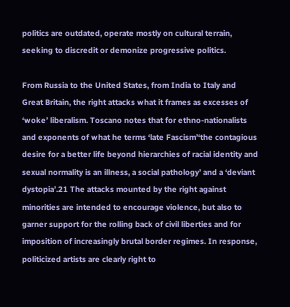politics are outdated, operate mostly on cultural terrain, seeking to discredit or demonize progressive politics.

From Russia to the United States, from India to Italy and Great Britain, the right attacks what it frames as excesses of ‘woke’ liberalism. Toscano notes that for ethno-nationalists and exponents of what he terms ‘late Fascism’‘the contagious desire for a better life beyond hierarchies of racial identity and sexual normality is an illness, a social pathology’ and a ‘deviant dystopia’.21 The attacks mounted by the right against minorities are intended to encourage violence, but also to garner support for the rolling back of civil liberties and for imposition of increasingly brutal border regimes. In response, politicized artists are clearly right to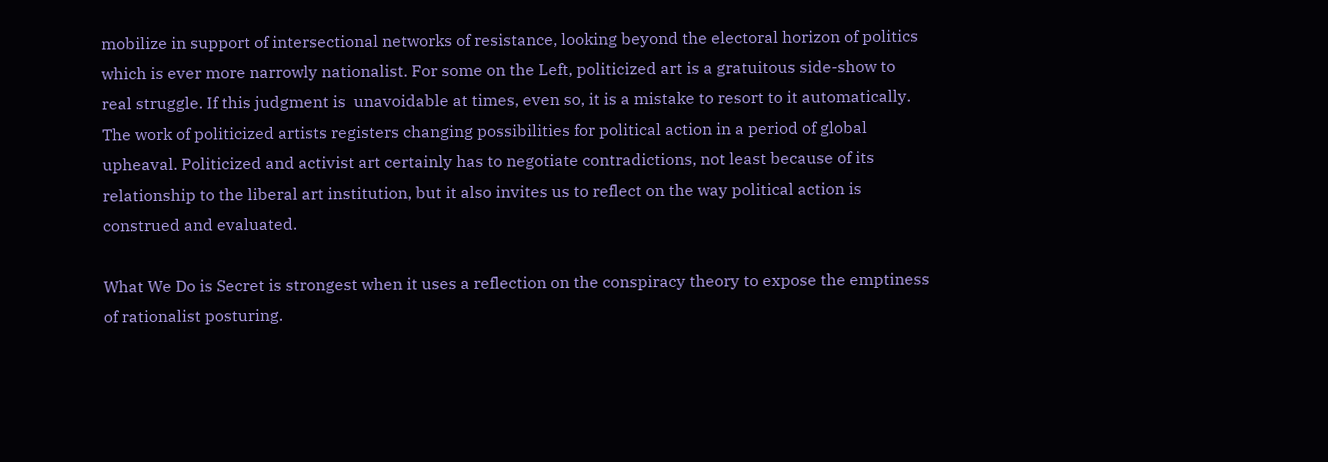mobilize in support of intersectional networks of resistance, looking beyond the electoral horizon of politics which is ever more narrowly nationalist. For some on the Left, politicized art is a gratuitous side-show to real struggle. If this judgment is  unavoidable at times, even so, it is a mistake to resort to it automatically. The work of politicized artists registers changing possibilities for political action in a period of global upheaval. Politicized and activist art certainly has to negotiate contradictions, not least because of its relationship to the liberal art institution, but it also invites us to reflect on the way political action is construed and evaluated.

What We Do is Secret is strongest when it uses a reflection on the conspiracy theory to expose the emptiness of rationalist posturing.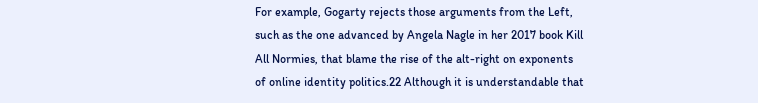For example, Gogarty rejects those arguments from the Left, such as the one advanced by Angela Nagle in her 2017 book Kill All Normies, that blame the rise of the alt-right on exponents of online identity politics.22 Although it is understandable that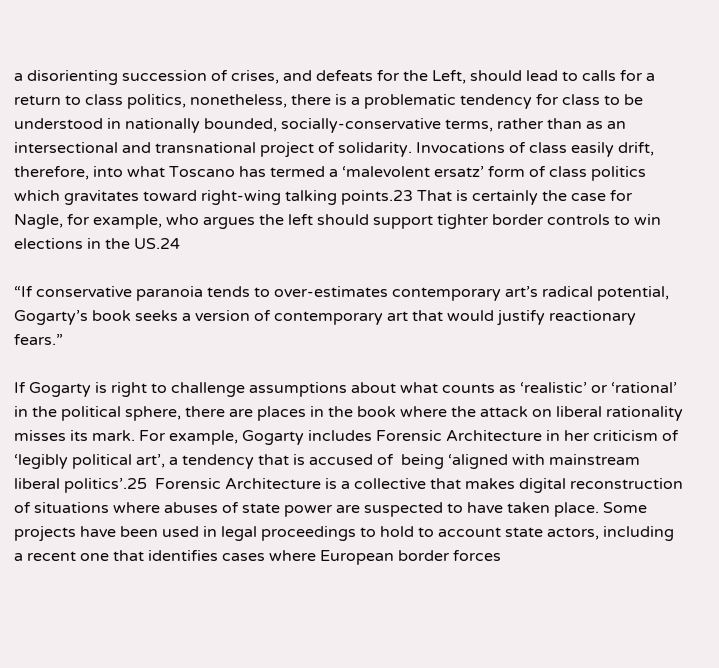a disorienting succession of crises, and defeats for the Left, should lead to calls for a return to class politics, nonetheless, there is a problematic tendency for class to be understood in nationally bounded, socially-conservative terms, rather than as an intersectional and transnational project of solidarity. Invocations of class easily drift, therefore, into what Toscano has termed a ‘malevolent ersatz’ form of class politics which gravitates toward right-wing talking points.23 That is certainly the case for Nagle, for example, who argues the left should support tighter border controls to win elections in the US.24

“If conservative paranoia tends to over-estimates contemporary art’s radical potential, Gogarty’s book seeks a version of contemporary art that would justify reactionary fears.”

If Gogarty is right to challenge assumptions about what counts as ‘realistic’ or ‘rational’ in the political sphere, there are places in the book where the attack on liberal rationality misses its mark. For example, Gogarty includes Forensic Architecture in her criticism of  ‘legibly political art’, a tendency that is accused of  being ‘aligned with mainstream liberal politics’.25  Forensic Architecture is a collective that makes digital reconstruction of situations where abuses of state power are suspected to have taken place. Some projects have been used in legal proceedings to hold to account state actors, including a recent one that identifies cases where European border forces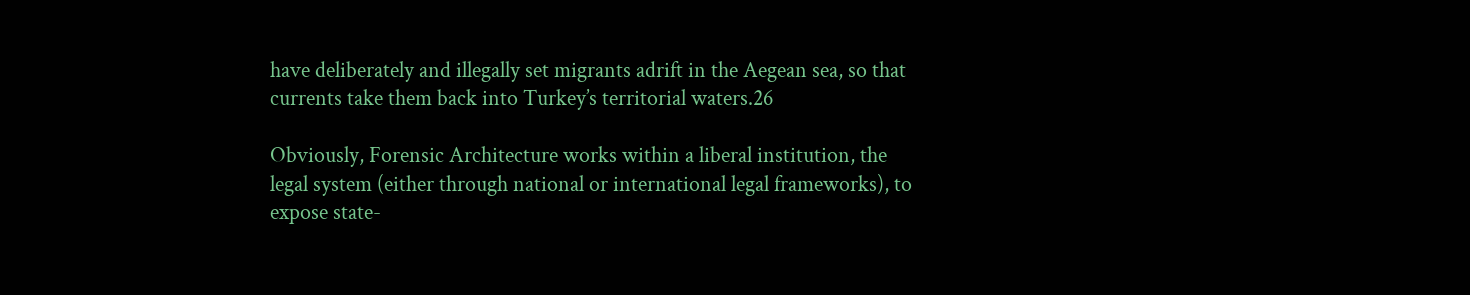have deliberately and illegally set migrants adrift in the Aegean sea, so that currents take them back into Turkey’s territorial waters.26

Obviously, Forensic Architecture works within a liberal institution, the legal system (either through national or international legal frameworks), to expose state-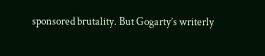sponsored brutality. But Gogarty’s writerly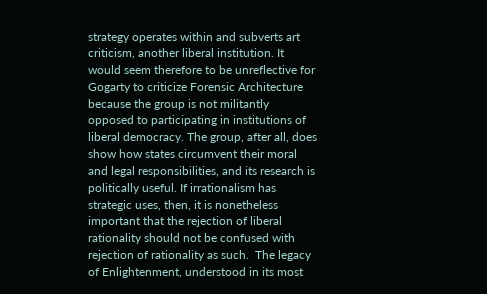strategy operates within and subverts art criticism, another liberal institution. It would seem therefore to be unreflective for Gogarty to criticize Forensic Architecture because the group is not militantly opposed to participating in institutions of liberal democracy. The group, after all, does show how states circumvent their moral and legal responsibilities, and its research is politically useful. If irrationalism has strategic uses, then, it is nonetheless important that the rejection of liberal rationality should not be confused with rejection of rationality as such.  The legacy of Enlightenment, understood in its most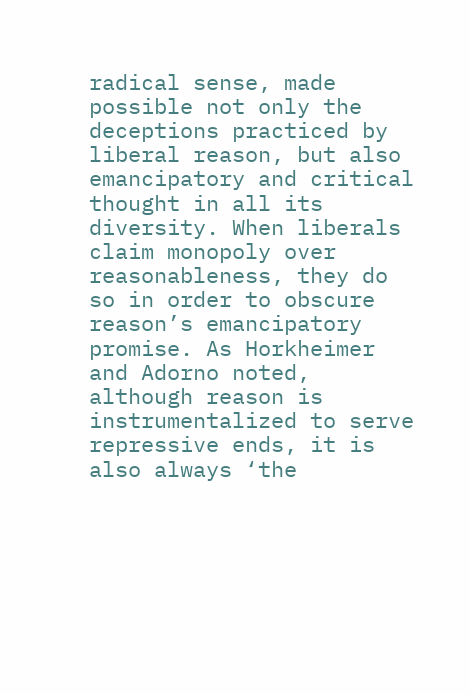radical sense, made possible not only the deceptions practiced by liberal reason, but also emancipatory and critical thought in all its diversity. When liberals claim monopoly over reasonableness, they do so in order to obscure reason’s emancipatory promise. As Horkheimer and Adorno noted, although reason is instrumentalized to serve repressive ends, it is also always ‘the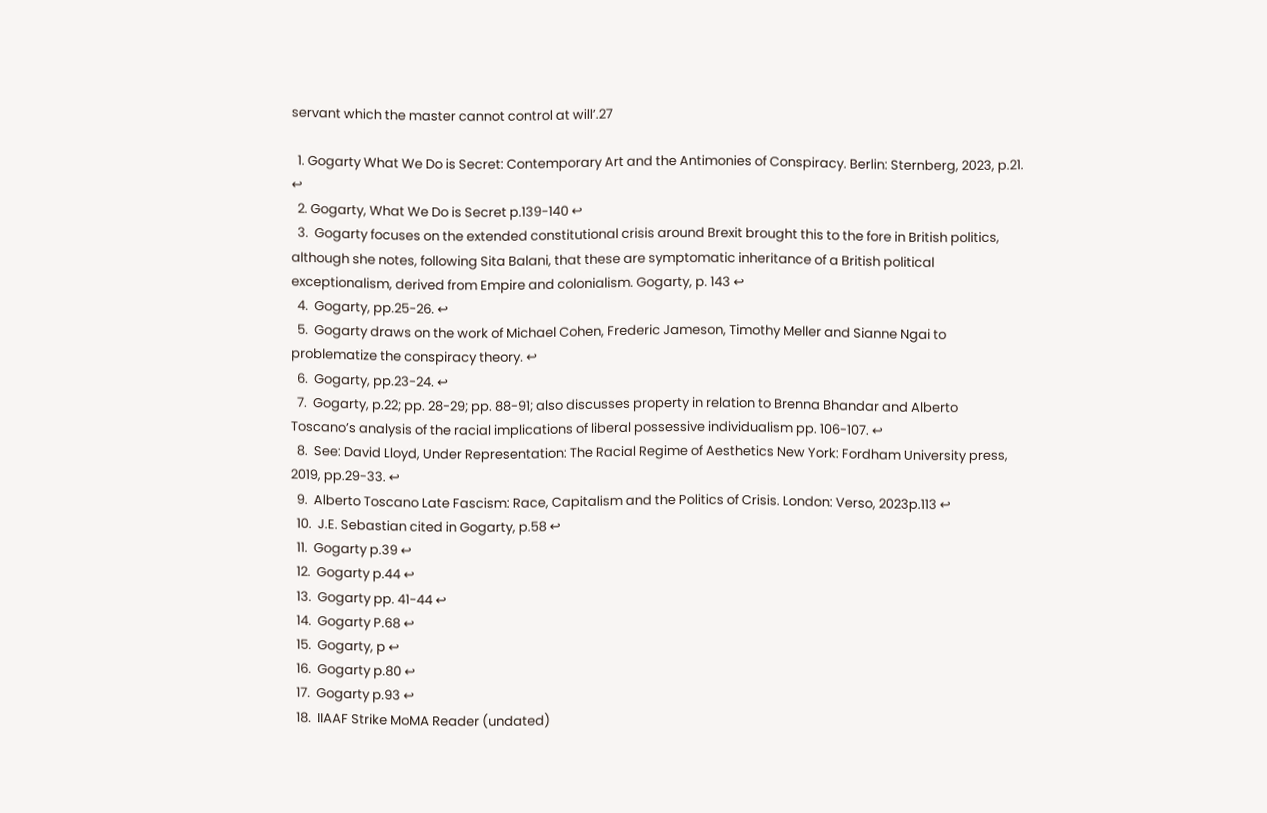servant which the master cannot control at will’.27

  1. Gogarty What We Do is Secret: Contemporary Art and the Antimonies of Conspiracy. Berlin: Sternberg, 2023, p.21. ↩
  2. Gogarty, What We Do is Secret p.139-140 ↩
  3.  Gogarty focuses on the extended constitutional crisis around Brexit brought this to the fore in British politics, although she notes, following Sita Balani, that these are symptomatic inheritance of a British political exceptionalism, derived from Empire and colonialism. Gogarty, p. 143 ↩
  4.  Gogarty, pp.25-26. ↩
  5.  Gogarty draws on the work of Michael Cohen, Frederic Jameson, Timothy Meller and Sianne Ngai to problematize the conspiracy theory. ↩
  6.  Gogarty, pp.23-24. ↩
  7.  Gogarty, p.22; pp. 28-29; pp. 88-91; also discusses property in relation to Brenna Bhandar and Alberto Toscano’s analysis of the racial implications of liberal possessive individualism pp. 106-107. ↩
  8.  See: David Lloyd, Under Representation: The Racial Regime of Aesthetics New York: Fordham University press, 2019, pp.29-33. ↩
  9.  Alberto Toscano Late Fascism: Race, Capitalism and the Politics of Crisis. London: Verso, 2023p.113 ↩
  10.  J.E. Sebastian cited in Gogarty, p.58 ↩
  11.  Gogarty p.39 ↩
  12.  Gogarty p.44 ↩
  13.  Gogarty pp. 41-44 ↩
  14.  Gogarty P.68 ↩
  15.  Gogarty, p ↩
  16.  Gogarty p.80 ↩
  17.  Gogarty p.93 ↩
  18.  IIAAF Strike MoMA Reader (undated)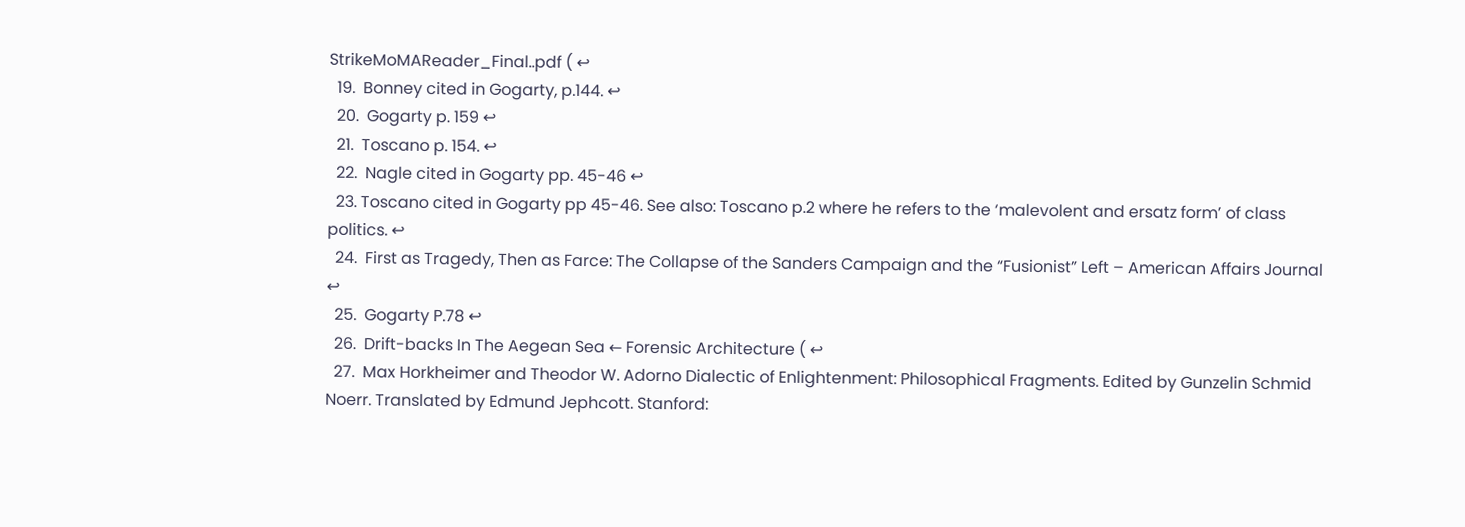StrikeMoMAReader_Final..pdf ( ↩
  19.  Bonney cited in Gogarty, p.144. ↩
  20.  Gogarty p. 159 ↩
  21.  Toscano p. 154. ↩
  22.  Nagle cited in Gogarty pp. 45-46 ↩
  23. Toscano cited in Gogarty pp 45-46. See also: Toscano p.2 where he refers to the ‘malevolent and ersatz form’ of class politics. ↩
  24.  First as Tragedy, Then as Farce: The Collapse of the Sanders Campaign and the “Fusionist” Left – American Affairs Journal ↩
  25.  Gogarty P.78 ↩
  26.  Drift-backs In The Aegean Sea ← Forensic Architecture ( ↩
  27.  Max Horkheimer and Theodor W. Adorno Dialectic of Enlightenment: Philosophical Fragments. Edited by Gunzelin Schmid Noerr. Translated by Edmund Jephcott. Stanford: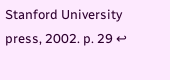Stanford University press, 2002. p. 29 ↩